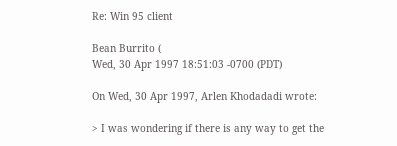Re: Win 95 client

Bean Burrito (
Wed, 30 Apr 1997 18:51:03 -0700 (PDT)

On Wed, 30 Apr 1997, Arlen Khodadadi wrote:

> I was wondering if there is any way to get the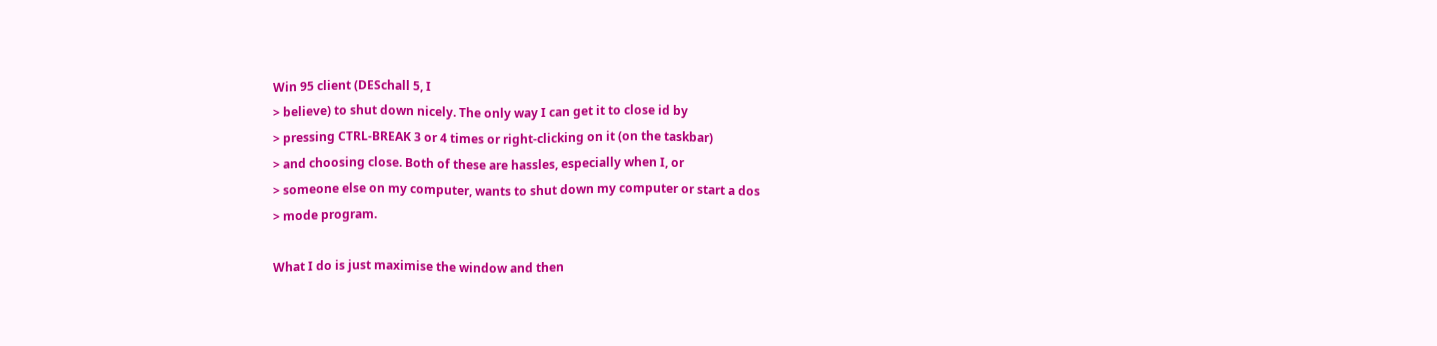Win 95 client (DESchall 5, I
> believe) to shut down nicely. The only way I can get it to close id by
> pressing CTRL-BREAK 3 or 4 times or right-clicking on it (on the taskbar)
> and choosing close. Both of these are hassles, especially when I, or
> someone else on my computer, wants to shut down my computer or start a dos
> mode program.

What I do is just maximise the window and then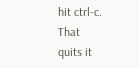hit ctrl-c. That
quits it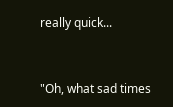really quick...


"Oh, what sad times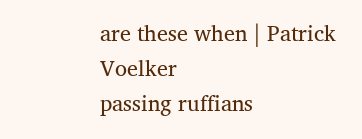are these when | Patrick Voelker
passing ruffians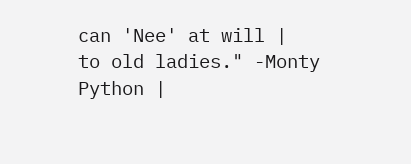can 'Nee' at will |
to old ladies." -Monty Python |